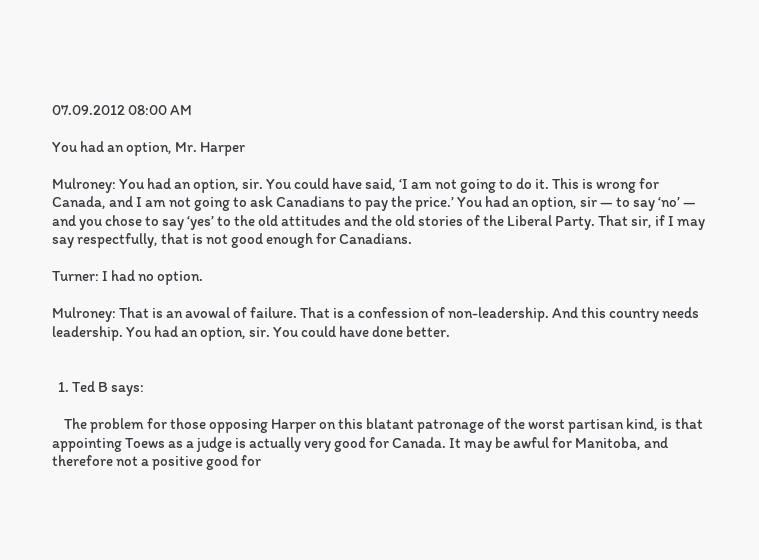07.09.2012 08:00 AM

You had an option, Mr. Harper

Mulroney: You had an option, sir. You could have said, ‘I am not going to do it. This is wrong for Canada, and I am not going to ask Canadians to pay the price.’ You had an option, sir — to say ‘no’ — and you chose to say ‘yes’ to the old attitudes and the old stories of the Liberal Party. That sir, if I may say respectfully, that is not good enough for Canadians.

Turner: I had no option.

Mulroney: That is an avowal of failure. That is a confession of non-leadership. And this country needs leadership. You had an option, sir. You could have done better.


  1. Ted B says:

    The problem for those opposing Harper on this blatant patronage of the worst partisan kind, is that appointing Toews as a judge is actually very good for Canada. It may be awful for Manitoba, and therefore not a positive good for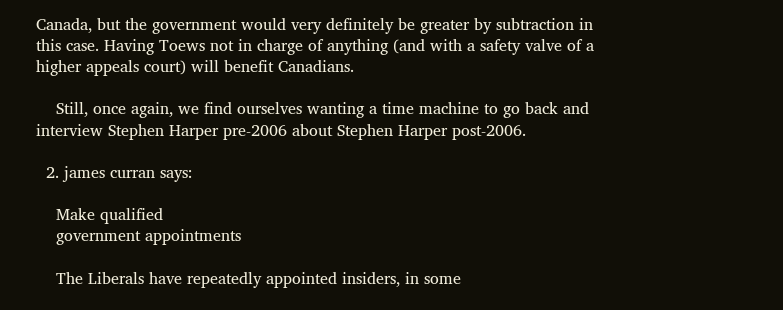Canada, but the government would very definitely be greater by subtraction in this case. Having Toews not in charge of anything (and with a safety valve of a higher appeals court) will benefit Canadians.

    Still, once again, we find ourselves wanting a time machine to go back and interview Stephen Harper pre-2006 about Stephen Harper post-2006.

  2. james curran says:

    Make qualified
    government appointments

    The Liberals have repeatedly appointed insiders, in some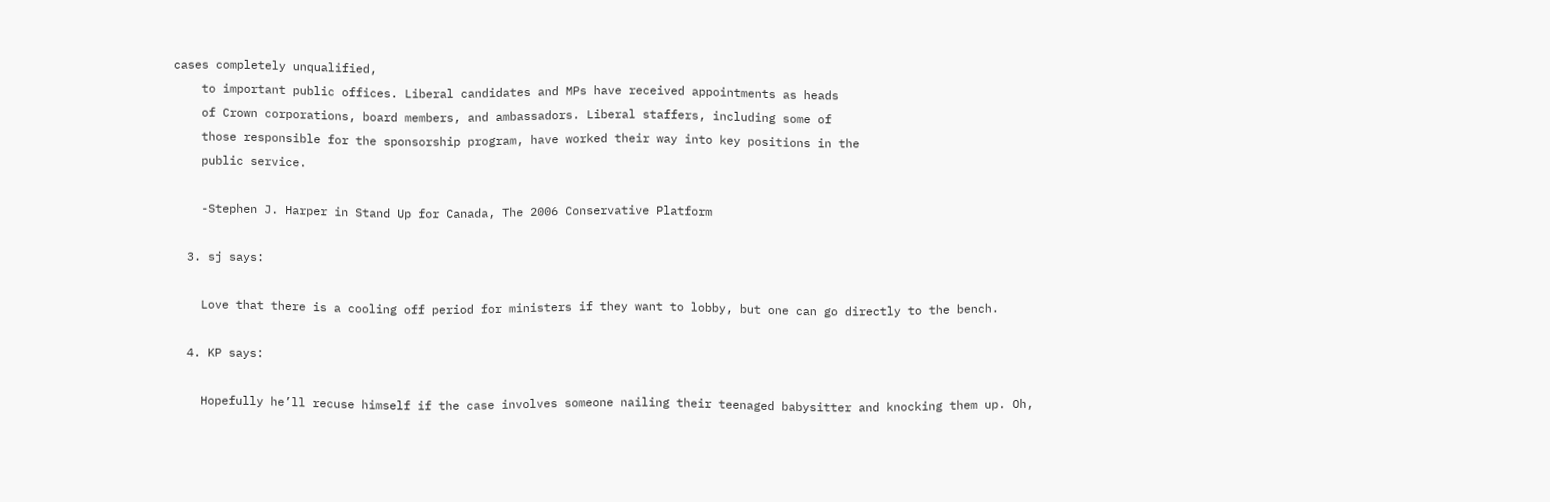cases completely unqualified,
    to important public offices. Liberal candidates and MPs have received appointments as heads
    of Crown corporations, board members, and ambassadors. Liberal staffers, including some of
    those responsible for the sponsorship program, have worked their way into key positions in the
    public service.

    -Stephen J. Harper in Stand Up for Canada, The 2006 Conservative Platform

  3. sj says:

    Love that there is a cooling off period for ministers if they want to lobby, but one can go directly to the bench.

  4. KP says:

    Hopefully he’ll recuse himself if the case involves someone nailing their teenaged babysitter and knocking them up. Oh,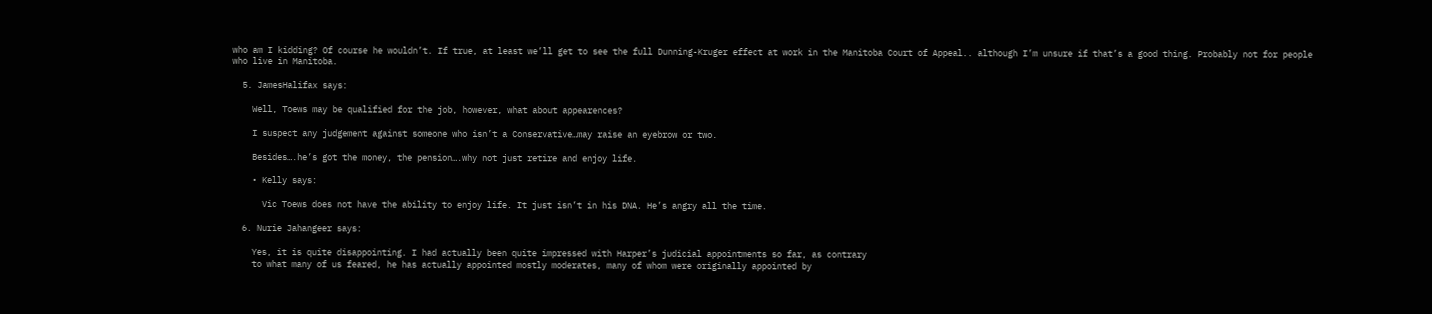who am I kidding? Of course he wouldn’t. If true, at least we’ll get to see the full Dunning-Kruger effect at work in the Manitoba Court of Appeal.. although I’m unsure if that’s a good thing. Probably not for people who live in Manitoba.

  5. JamesHalifax says:

    Well, Toews may be qualified for the job, however, what about appearences?

    I suspect any judgement against someone who isn’t a Conservative…may raise an eyebrow or two.

    Besides….he’s got the money, the pension….why not just retire and enjoy life.

    • Kelly says:

      Vic Toews does not have the ability to enjoy life. It just isn’t in his DNA. He’s angry all the time.

  6. Nurie Jahangeer says:

    Yes, it is quite disappointing. I had actually been quite impressed with Harper’s judicial appointments so far, as contrary
    to what many of us feared, he has actually appointed mostly moderates, many of whom were originally appointed by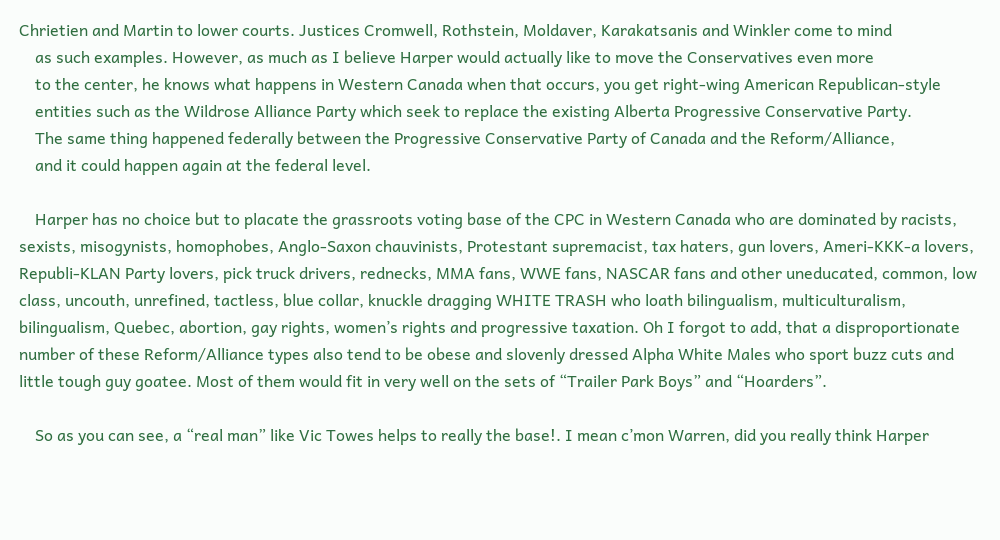Chrietien and Martin to lower courts. Justices Cromwell, Rothstein, Moldaver, Karakatsanis and Winkler come to mind
    as such examples. However, as much as I believe Harper would actually like to move the Conservatives even more
    to the center, he knows what happens in Western Canada when that occurs, you get right-wing American Republican-style
    entities such as the Wildrose Alliance Party which seek to replace the existing Alberta Progressive Conservative Party.
    The same thing happened federally between the Progressive Conservative Party of Canada and the Reform/Alliance,
    and it could happen again at the federal level.

    Harper has no choice but to placate the grassroots voting base of the CPC in Western Canada who are dominated by racists, sexists, misogynists, homophobes, Anglo-Saxon chauvinists, Protestant supremacist, tax haters, gun lovers, Ameri-KKK-a lovers, Republi-KLAN Party lovers, pick truck drivers, rednecks, MMA fans, WWE fans, NASCAR fans and other uneducated, common, low class, uncouth, unrefined, tactless, blue collar, knuckle dragging WHITE TRASH who loath bilingualism, multiculturalism, bilingualism, Quebec, abortion, gay rights, women’s rights and progressive taxation. Oh I forgot to add, that a disproportionate number of these Reform/Alliance types also tend to be obese and slovenly dressed Alpha White Males who sport buzz cuts and little tough guy goatee. Most of them would fit in very well on the sets of “Trailer Park Boys” and “Hoarders”.

    So as you can see, a “real man” like Vic Towes helps to really the base!. I mean c’mon Warren, did you really think Harper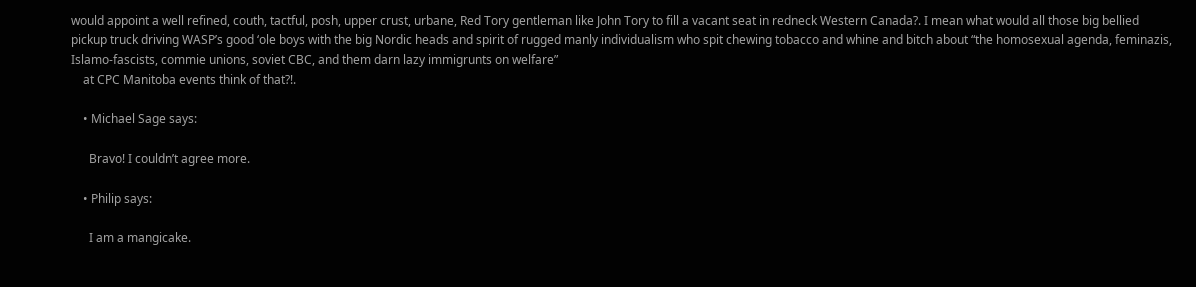would appoint a well refined, couth, tactful, posh, upper crust, urbane, Red Tory gentleman like John Tory to fill a vacant seat in redneck Western Canada?. I mean what would all those big bellied pickup truck driving WASP’s good ‘ole boys with the big Nordic heads and spirit of rugged manly individualism who spit chewing tobacco and whine and bitch about “the homosexual agenda, feminazis, Islamo-fascists, commie unions, soviet CBC, and them darn lazy immigrunts on welfare”
    at CPC Manitoba events think of that?!.

    • Michael Sage says:

      Bravo! I couldn’t agree more.

    • Philip says:

      I am a mangicake.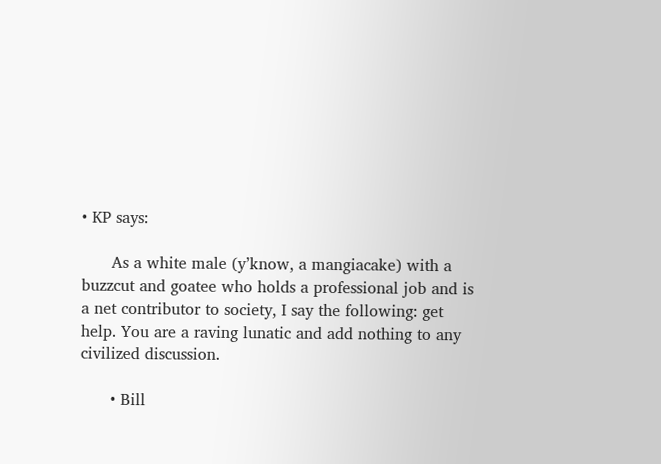• KP says:

      As a white male (y’know, a mangiacake) with a buzzcut and goatee who holds a professional job and is a net contributor to society, I say the following: get help. You are a raving lunatic and add nothing to any civilized discussion.

      • Bill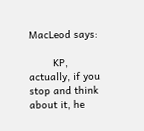MacLeod says:

        KP, actually, if you stop and think about it, he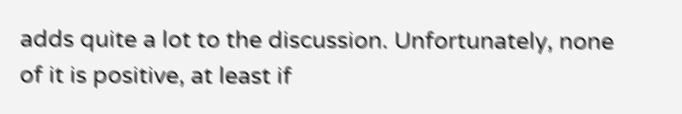adds quite a lot to the discussion. Unfortunately, none of it is positive, at least if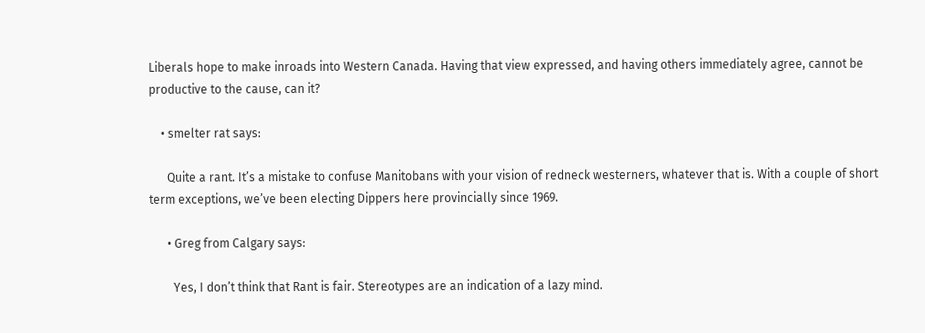Liberals hope to make inroads into Western Canada. Having that view expressed, and having others immediately agree, cannot be productive to the cause, can it?

    • smelter rat says:

      Quite a rant. It’s a mistake to confuse Manitobans with your vision of redneck westerners, whatever that is. With a couple of short term exceptions, we’ve been electing Dippers here provincially since 1969.

      • Greg from Calgary says:

        Yes, I don’t think that Rant is fair. Stereotypes are an indication of a lazy mind.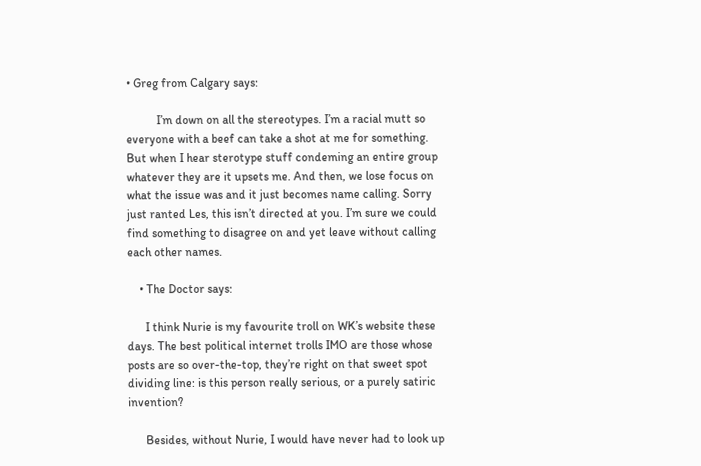• Greg from Calgary says:

          I’m down on all the stereotypes. I’m a racial mutt so everyone with a beef can take a shot at me for something. But when I hear sterotype stuff condeming an entire group whatever they are it upsets me. And then, we lose focus on what the issue was and it just becomes name calling. Sorry just ranted Les, this isn’t directed at you. I’m sure we could find something to disagree on and yet leave without calling each other names.

    • The Doctor says:

      I think Nurie is my favourite troll on WK’s website these days. The best political internet trolls IMO are those whose posts are so over-the-top, they’re right on that sweet spot dividing line: is this person really serious, or a purely satiric invention?

      Besides, without Nurie, I would have never had to look up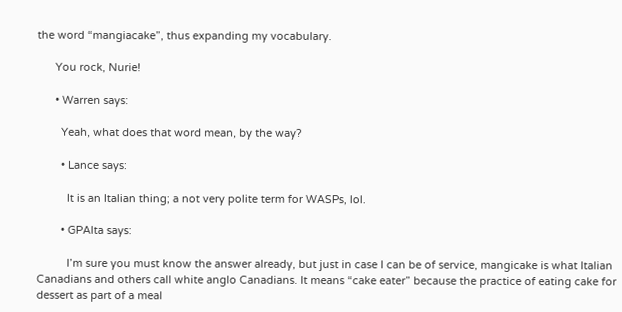the word “mangiacake”, thus expanding my vocabulary.

      You rock, Nurie!

      • Warren says:

        Yeah, what does that word mean, by the way?

        • Lance says:

          It is an Italian thing; a not very polite term for WASPs, lol.

        • GPAlta says:

          I’m sure you must know the answer already, but just in case I can be of service, mangicake is what Italian Canadians and others call white anglo Canadians. It means “cake eater” because the practice of eating cake for dessert as part of a meal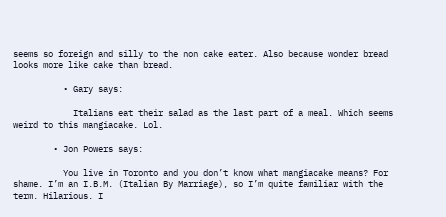seems so foreign and silly to the non cake eater. Also because wonder bread looks more like cake than bread.

          • Gary says:

            Italians eat their salad as the last part of a meal. Which seems weird to this mangiacake. Lol.

        • Jon Powers says:

          You live in Toronto and you don’t know what mangiacake means? For shame. I’m an I.B.M. (Italian By Marriage), so I’m quite familiar with the term. Hilarious. I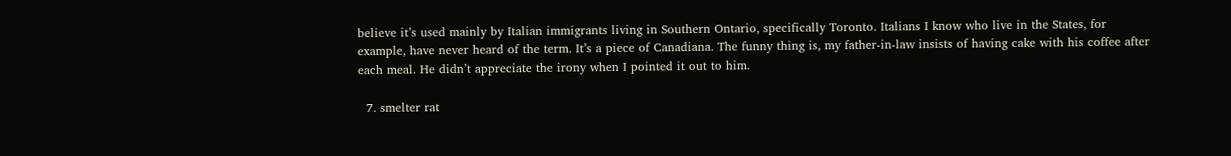believe it’s used mainly by Italian immigrants living in Southern Ontario, specifically Toronto. Italians I know who live in the States, for example, have never heard of the term. It’s a piece of Canadiana. The funny thing is, my father-in-law insists of having cake with his coffee after each meal. He didn’t appreciate the irony when I pointed it out to him.

  7. smelter rat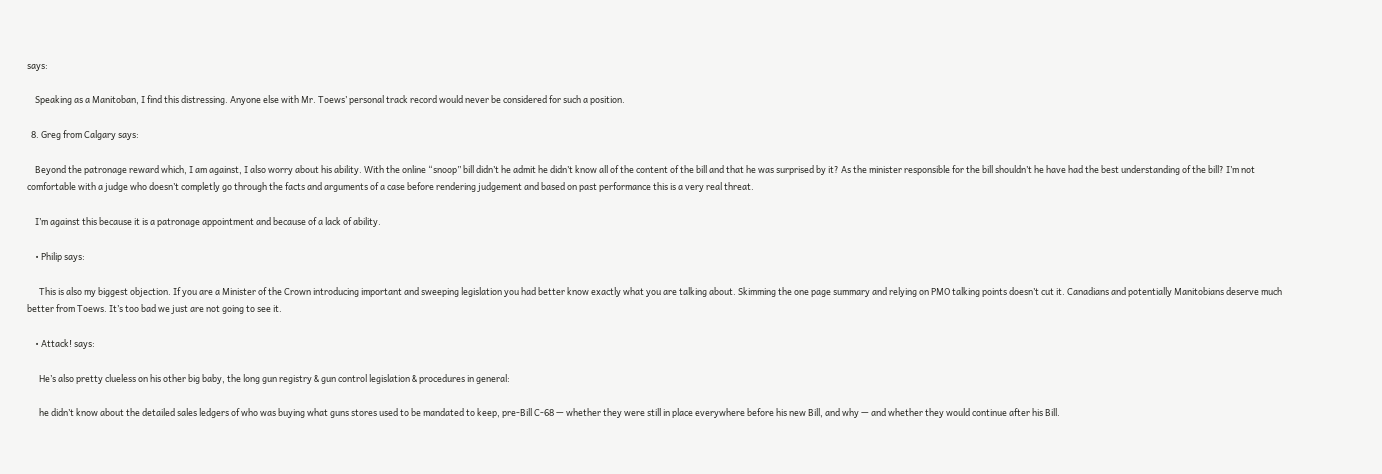says:

    Speaking as a Manitoban, I find this distressing. Anyone else with Mr. Toews’ personal track record would never be considered for such a position.

  8. Greg from Calgary says:

    Beyond the patronage reward which, I am against, I also worry about his ability. With the online “snoop” bill didn’t he admit he didn’t know all of the content of the bill and that he was surprised by it? As the minister responsible for the bill shouldn’t he have had the best understanding of the bill? I’m not comfortable with a judge who doesn’t completly go through the facts and arguments of a case before rendering judgement and based on past performance this is a very real threat.

    I’m against this because it is a patronage appointment and because of a lack of ability.

    • Philip says:

      This is also my biggest objection. If you are a Minister of the Crown introducing important and sweeping legislation you had better know exactly what you are talking about. Skimming the one page summary and relying on PMO talking points doesn’t cut it. Canadians and potentially Manitobians deserve much better from Toews. It’s too bad we just are not going to see it.

    • Attack! says:

      He’s also pretty clueless on his other big baby, the long gun registry & gun control legislation & procedures in general:

      he didn’t know about the detailed sales ledgers of who was buying what guns stores used to be mandated to keep, pre-Bill C-68 — whether they were still in place everywhere before his new Bill, and why — and whether they would continue after his Bill.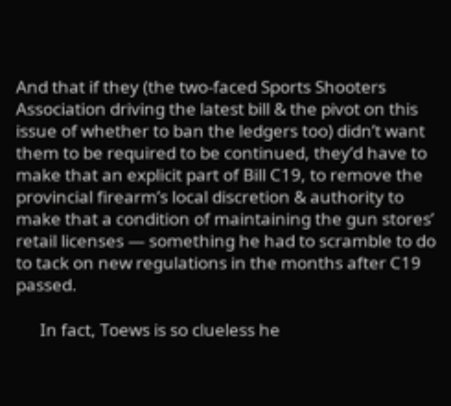And that if they (the two-faced Sports Shooters Association driving the latest bill & the pivot on this issue of whether to ban the ledgers too) didn’t want them to be required to be continued, they’d have to make that an explicit part of Bill C19, to remove the provincial firearm’s local discretion & authority to make that a condition of maintaining the gun stores’ retail licenses — something he had to scramble to do to tack on new regulations in the months after C19 passed.

      In fact, Toews is so clueless he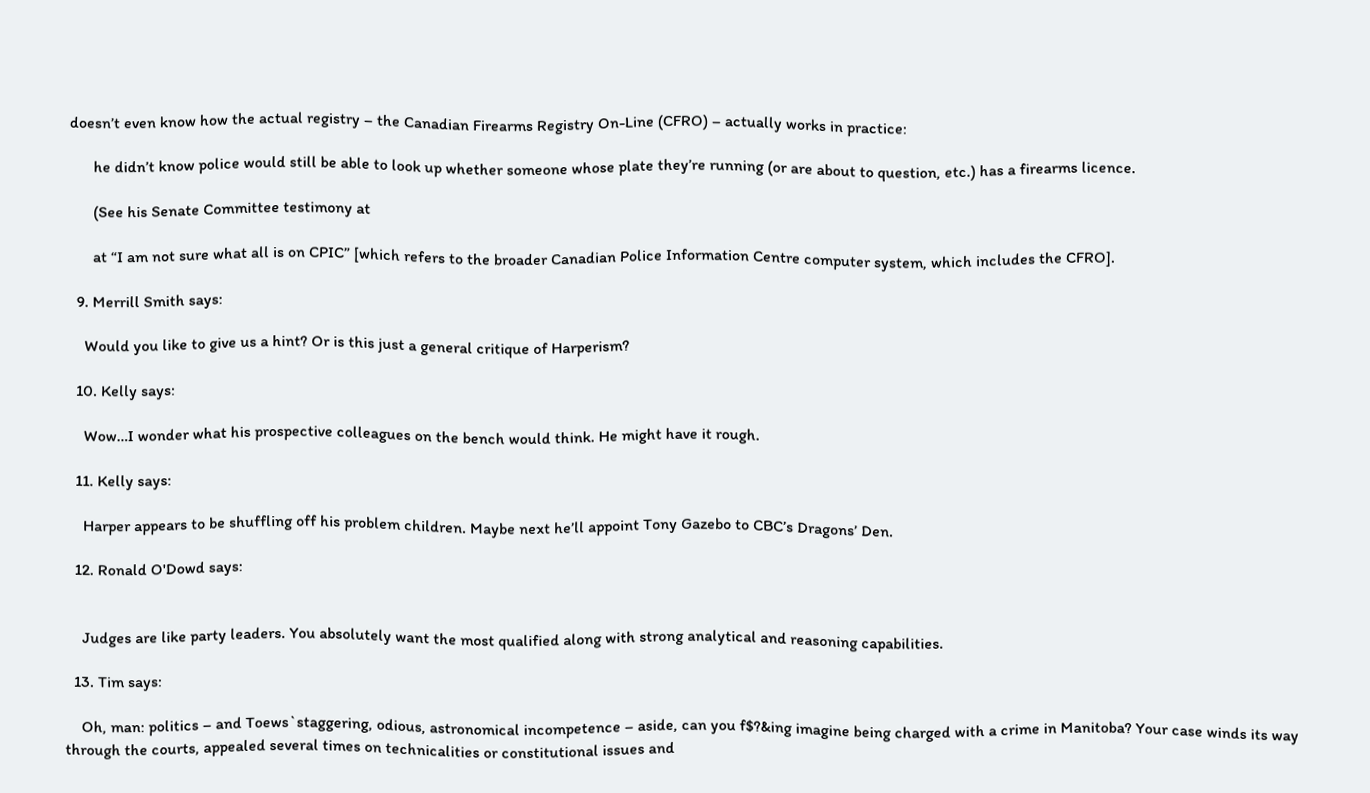doesn’t even know how the actual registry – the Canadian Firearms Registry On-Line (CFRO) – actually works in practice:

      he didn’t know police would still be able to look up whether someone whose plate they’re running (or are about to question, etc.) has a firearms licence.

      (See his Senate Committee testimony at

      at “I am not sure what all is on CPIC” [which refers to the broader Canadian Police Information Centre computer system, which includes the CFRO].

  9. Merrill Smith says:

    Would you like to give us a hint? Or is this just a general critique of Harperism?

  10. Kelly says:

    Wow…I wonder what his prospective colleagues on the bench would think. He might have it rough.

  11. Kelly says:

    Harper appears to be shuffling off his problem children. Maybe next he’ll appoint Tony Gazebo to CBC’s Dragons’ Den.

  12. Ronald O'Dowd says:


    Judges are like party leaders. You absolutely want the most qualified along with strong analytical and reasoning capabilities.

  13. Tim says:

    Oh, man: politics – and Toews`staggering, odious, astronomical incompetence – aside, can you f$?&ing imagine being charged with a crime in Manitoba? Your case winds its way through the courts, appealed several times on technicalities or constitutional issues and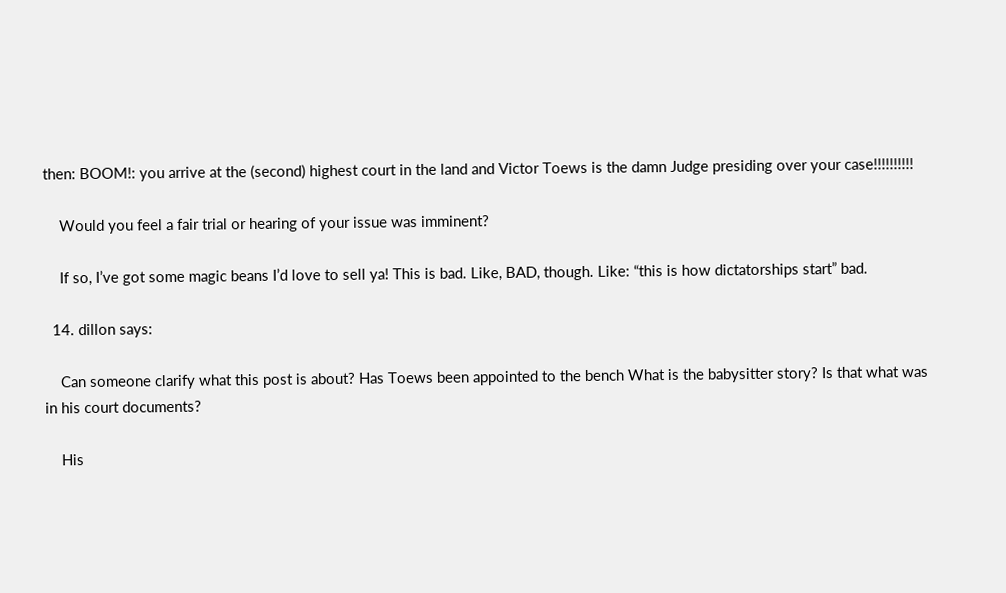then: BOOM!: you arrive at the (second) highest court in the land and Victor Toews is the damn Judge presiding over your case!!!!!!!!!!

    Would you feel a fair trial or hearing of your issue was imminent?

    If so, I’ve got some magic beans I’d love to sell ya! This is bad. Like, BAD, though. Like: “this is how dictatorships start” bad.

  14. dillon says:

    Can someone clarify what this post is about? Has Toews been appointed to the bench What is the babysitter story? Is that what was in his court documents?

    His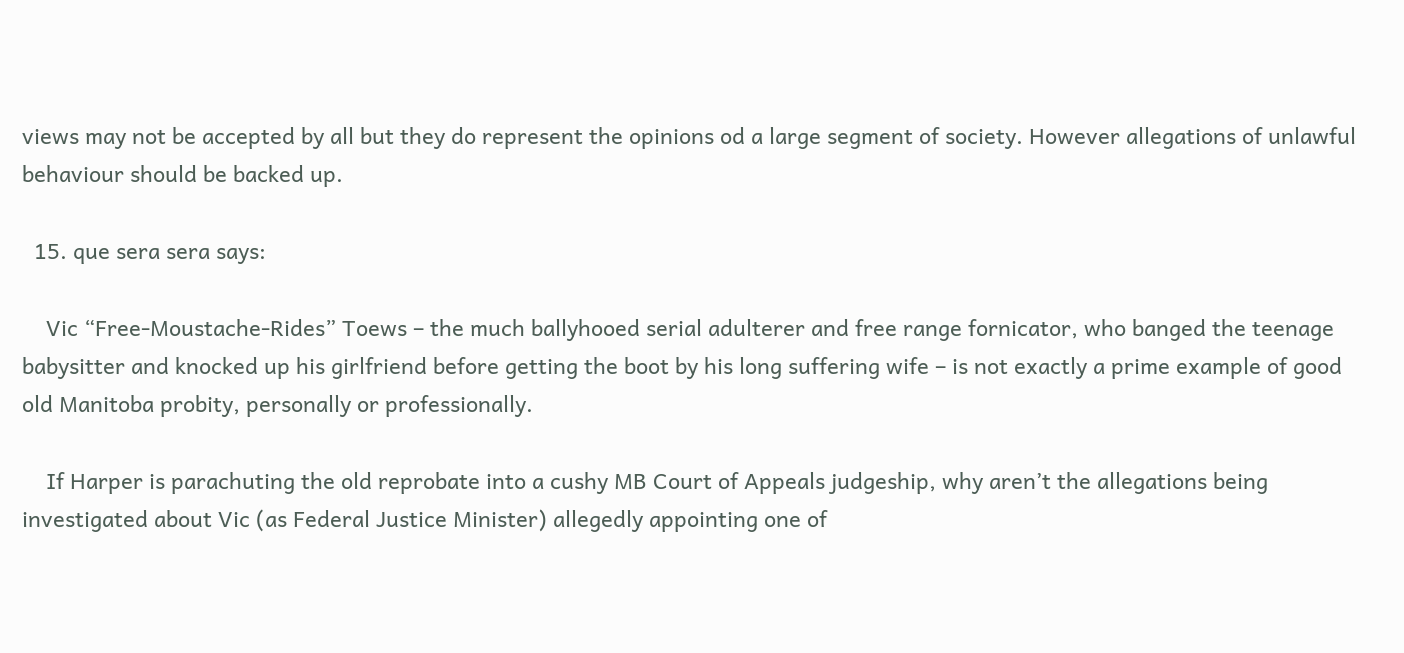views may not be accepted by all but they do represent the opinions od a large segment of society. However allegations of unlawful behaviour should be backed up.

  15. que sera sera says:

    Vic “Free-Moustache-Rides” Toews – the much ballyhooed serial adulterer and free range fornicator, who banged the teenage babysitter and knocked up his girlfriend before getting the boot by his long suffering wife – is not exactly a prime example of good old Manitoba probity, personally or professionally.

    If Harper is parachuting the old reprobate into a cushy MB Court of Appeals judgeship, why aren’t the allegations being investigated about Vic (as Federal Justice Minister) allegedly appointing one of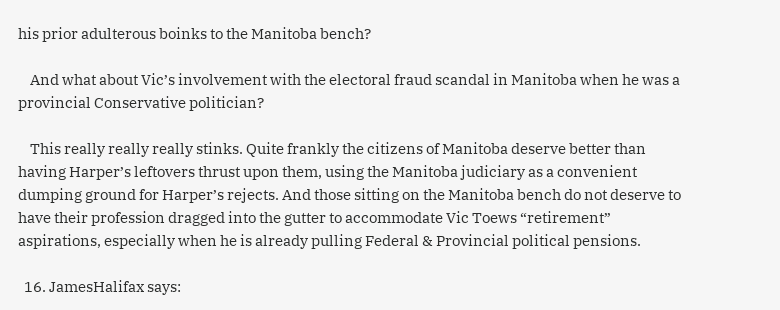his prior adulterous boinks to the Manitoba bench?

    And what about Vic’s involvement with the electoral fraud scandal in Manitoba when he was a provincial Conservative politician?

    This really really really stinks. Quite frankly the citizens of Manitoba deserve better than having Harper’s leftovers thrust upon them, using the Manitoba judiciary as a convenient dumping ground for Harper’s rejects. And those sitting on the Manitoba bench do not deserve to have their profession dragged into the gutter to accommodate Vic Toews “retirement” aspirations, especially when he is already pulling Federal & Provincial political pensions.

  16. JamesHalifax says: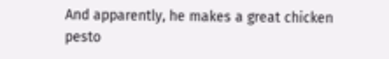And apparently, he makes a great chicken pesto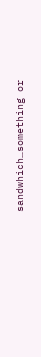sandwhich…something or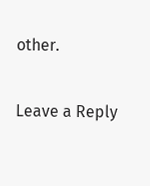other.

Leave a Reply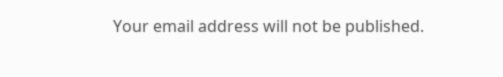Your email address will not be published.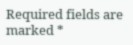Required fields are marked *